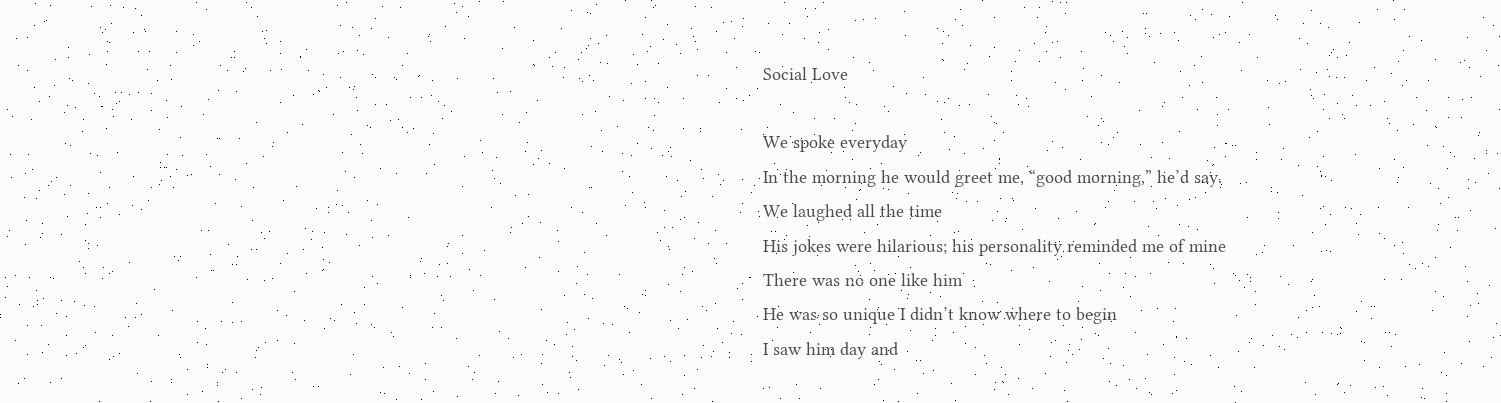Social Love

We spoke everyday
In the morning he would greet me, “good morning,” he’d say.
We laughed all the time
His jokes were hilarious; his personality reminded me of mine
There was no one like him
He was so unique I didn’t know where to begin
I saw him day and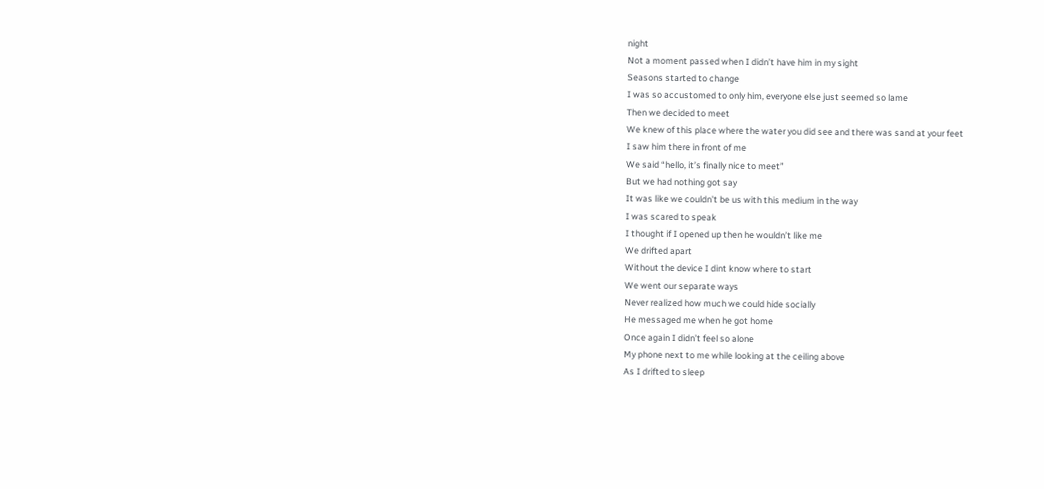night
Not a moment passed when I didn’t have him in my sight
Seasons started to change
I was so accustomed to only him, everyone else just seemed so lame
Then we decided to meet
We knew of this place where the water you did see and there was sand at your feet
I saw him there in front of me
We said “hello, it’s finally nice to meet”
But we had nothing got say
It was like we couldn’t be us with this medium in the way
I was scared to speak
I thought if I opened up then he wouldn’t like me
We drifted apart
Without the device I dint know where to start
We went our separate ways
Never realized how much we could hide socially
He messaged me when he got home
Once again I didn’t feel so alone
My phone next to me while looking at the ceiling above
As I drifted to sleep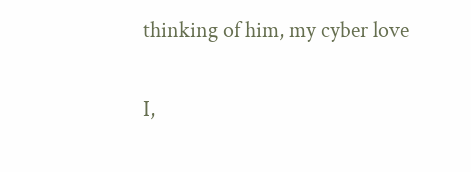thinking of him, my cyber love


I,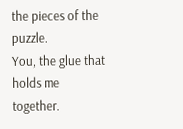the pieces of the puzzle.
You, the glue that holds me together.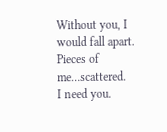Without you, I would fall apart.
Pieces of me…scattered.
I need you.